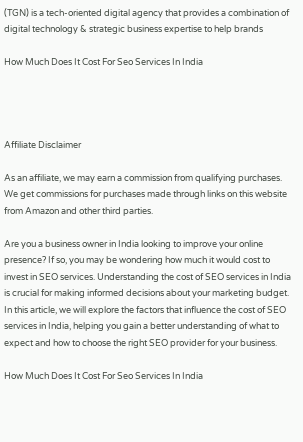(TGN) is a tech-oriented digital agency that provides a combination of digital technology & strategic business expertise to help brands

How Much Does It Cost For Seo Services In India




Affiliate Disclaimer

As an affiliate, we may earn a commission from qualifying purchases. We get commissions for purchases made through links on this website from Amazon and other third parties.

Are you a business owner in India looking to improve your online presence? If so, you may be wondering how much it would cost to invest in SEO services. Understanding the cost of SEO services in India is crucial for making informed decisions about your marketing budget. In this article, we will explore the factors that influence the cost of SEO services in India, helping you gain a better understanding of what to expect and how to choose the right SEO provider for your business.

How Much Does It Cost For Seo Services In India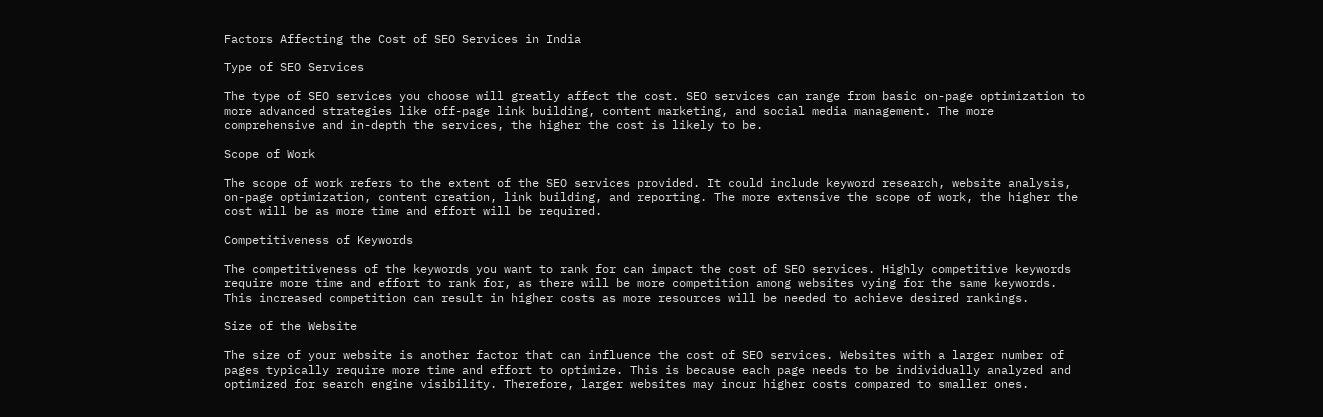Factors Affecting the Cost of SEO Services in India

Type of SEO Services

The type of SEO services you choose will greatly affect the cost. SEO services can range from basic on-page optimization to more advanced strategies like off-page link building, content marketing, and social media management. The more comprehensive and in-depth the services, the higher the cost is likely to be.

Scope of Work

The scope of work refers to the extent of the SEO services provided. It could include keyword research, website analysis, on-page optimization, content creation, link building, and reporting. The more extensive the scope of work, the higher the cost will be as more time and effort will be required.

Competitiveness of Keywords

The competitiveness of the keywords you want to rank for can impact the cost of SEO services. Highly competitive keywords require more time and effort to rank for, as there will be more competition among websites vying for the same keywords. This increased competition can result in higher costs as more resources will be needed to achieve desired rankings.

Size of the Website

The size of your website is another factor that can influence the cost of SEO services. Websites with a larger number of pages typically require more time and effort to optimize. This is because each page needs to be individually analyzed and optimized for search engine visibility. Therefore, larger websites may incur higher costs compared to smaller ones.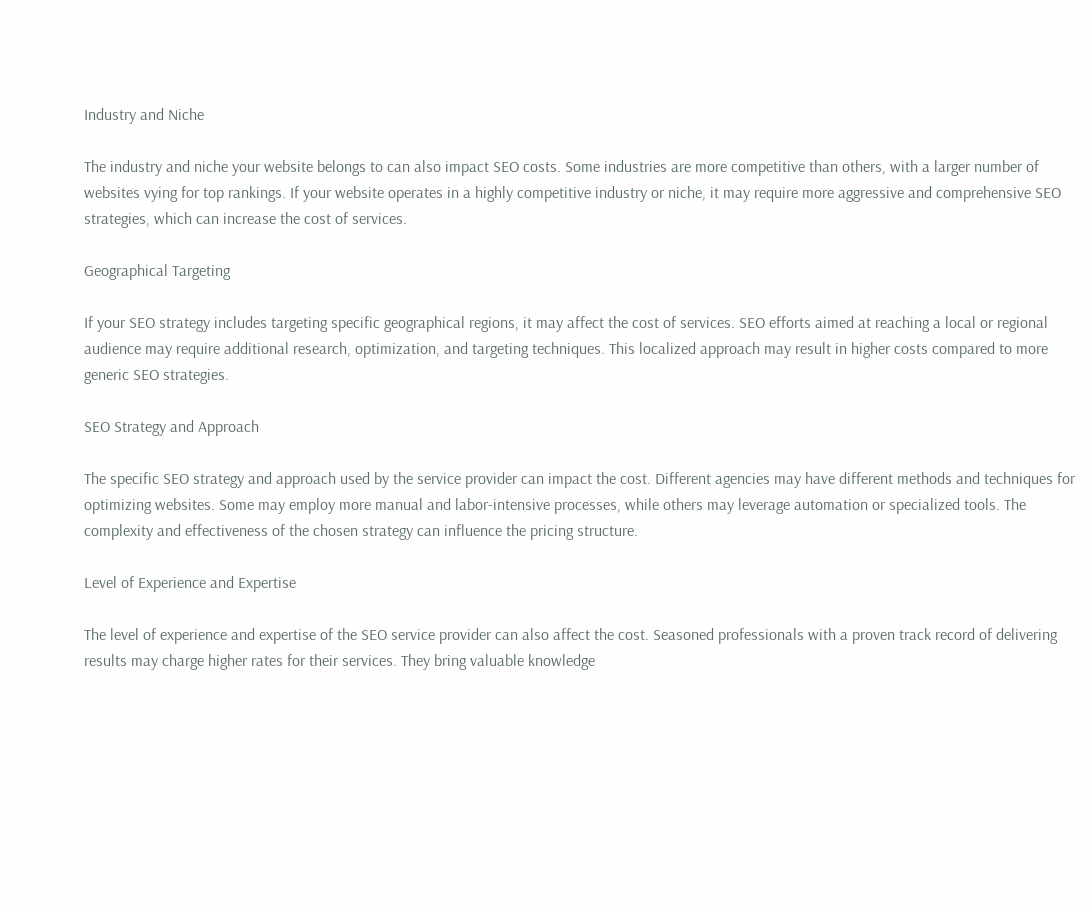Industry and Niche

The industry and niche your website belongs to can also impact SEO costs. Some industries are more competitive than others, with a larger number of websites vying for top rankings. If your website operates in a highly competitive industry or niche, it may require more aggressive and comprehensive SEO strategies, which can increase the cost of services.

Geographical Targeting

If your SEO strategy includes targeting specific geographical regions, it may affect the cost of services. SEO efforts aimed at reaching a local or regional audience may require additional research, optimization, and targeting techniques. This localized approach may result in higher costs compared to more generic SEO strategies.

SEO Strategy and Approach

The specific SEO strategy and approach used by the service provider can impact the cost. Different agencies may have different methods and techniques for optimizing websites. Some may employ more manual and labor-intensive processes, while others may leverage automation or specialized tools. The complexity and effectiveness of the chosen strategy can influence the pricing structure.

Level of Experience and Expertise

The level of experience and expertise of the SEO service provider can also affect the cost. Seasoned professionals with a proven track record of delivering results may charge higher rates for their services. They bring valuable knowledge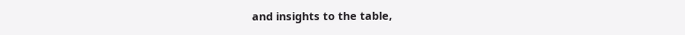and insights to the table,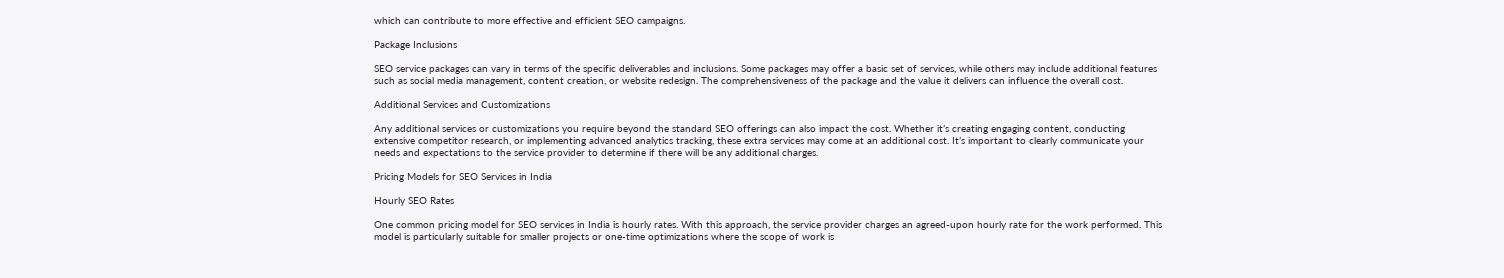which can contribute to more effective and efficient SEO campaigns.

Package Inclusions

SEO service packages can vary in terms of the specific deliverables and inclusions. Some packages may offer a basic set of services, while others may include additional features such as social media management, content creation, or website redesign. The comprehensiveness of the package and the value it delivers can influence the overall cost.

Additional Services and Customizations

Any additional services or customizations you require beyond the standard SEO offerings can also impact the cost. Whether it’s creating engaging content, conducting extensive competitor research, or implementing advanced analytics tracking, these extra services may come at an additional cost. It’s important to clearly communicate your needs and expectations to the service provider to determine if there will be any additional charges.

Pricing Models for SEO Services in India

Hourly SEO Rates

One common pricing model for SEO services in India is hourly rates. With this approach, the service provider charges an agreed-upon hourly rate for the work performed. This model is particularly suitable for smaller projects or one-time optimizations where the scope of work is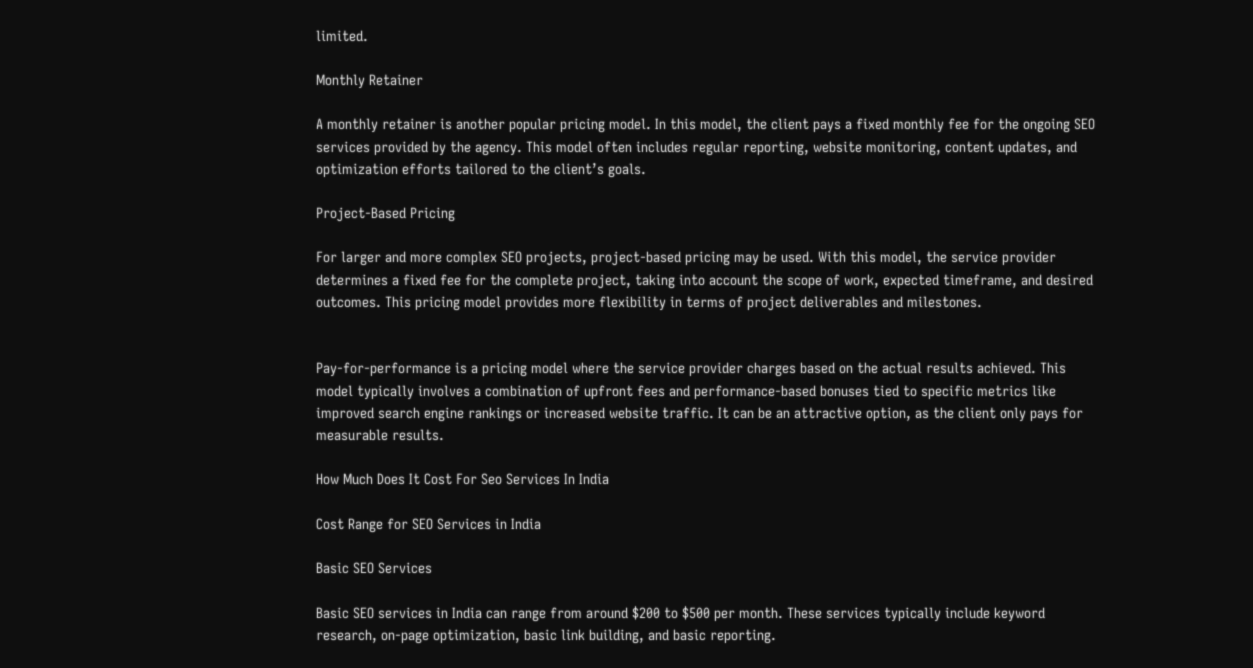limited.

Monthly Retainer

A monthly retainer is another popular pricing model. In this model, the client pays a fixed monthly fee for the ongoing SEO services provided by the agency. This model often includes regular reporting, website monitoring, content updates, and optimization efforts tailored to the client’s goals.

Project-Based Pricing

For larger and more complex SEO projects, project-based pricing may be used. With this model, the service provider determines a fixed fee for the complete project, taking into account the scope of work, expected timeframe, and desired outcomes. This pricing model provides more flexibility in terms of project deliverables and milestones.


Pay-for-performance is a pricing model where the service provider charges based on the actual results achieved. This model typically involves a combination of upfront fees and performance-based bonuses tied to specific metrics like improved search engine rankings or increased website traffic. It can be an attractive option, as the client only pays for measurable results.

How Much Does It Cost For Seo Services In India

Cost Range for SEO Services in India

Basic SEO Services

Basic SEO services in India can range from around $200 to $500 per month. These services typically include keyword research, on-page optimization, basic link building, and basic reporting.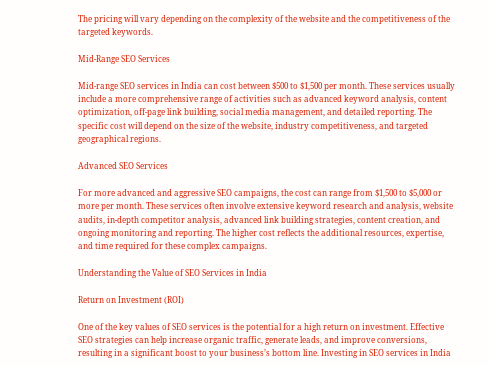The pricing will vary depending on the complexity of the website and the competitiveness of the targeted keywords.

Mid-Range SEO Services

Mid-range SEO services in India can cost between $500 to $1,500 per month. These services usually include a more comprehensive range of activities such as advanced keyword analysis, content optimization, off-page link building, social media management, and detailed reporting. The specific cost will depend on the size of the website, industry competitiveness, and targeted geographical regions.

Advanced SEO Services

For more advanced and aggressive SEO campaigns, the cost can range from $1,500 to $5,000 or more per month. These services often involve extensive keyword research and analysis, website audits, in-depth competitor analysis, advanced link building strategies, content creation, and ongoing monitoring and reporting. The higher cost reflects the additional resources, expertise, and time required for these complex campaigns.

Understanding the Value of SEO Services in India

Return on Investment (ROI)

One of the key values of SEO services is the potential for a high return on investment. Effective SEO strategies can help increase organic traffic, generate leads, and improve conversions, resulting in a significant boost to your business’s bottom line. Investing in SEO services in India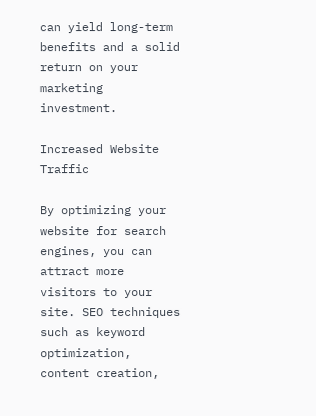can yield long-term benefits and a solid return on your marketing investment.

Increased Website Traffic

By optimizing your website for search engines, you can attract more visitors to your site. SEO techniques such as keyword optimization, content creation,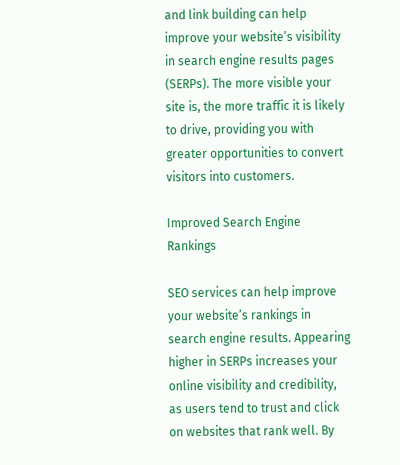and link building can help improve your website’s visibility in search engine results pages (SERPs). The more visible your site is, the more traffic it is likely to drive, providing you with greater opportunities to convert visitors into customers.

Improved Search Engine Rankings

SEO services can help improve your website’s rankings in search engine results. Appearing higher in SERPs increases your online visibility and credibility, as users tend to trust and click on websites that rank well. By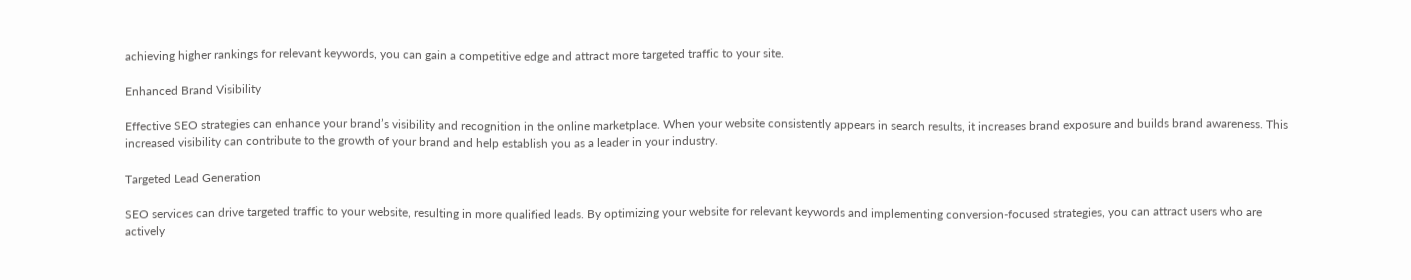achieving higher rankings for relevant keywords, you can gain a competitive edge and attract more targeted traffic to your site.

Enhanced Brand Visibility

Effective SEO strategies can enhance your brand’s visibility and recognition in the online marketplace. When your website consistently appears in search results, it increases brand exposure and builds brand awareness. This increased visibility can contribute to the growth of your brand and help establish you as a leader in your industry.

Targeted Lead Generation

SEO services can drive targeted traffic to your website, resulting in more qualified leads. By optimizing your website for relevant keywords and implementing conversion-focused strategies, you can attract users who are actively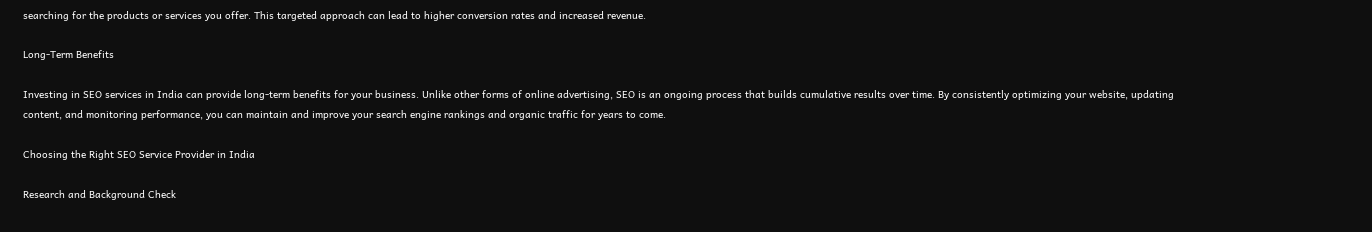searching for the products or services you offer. This targeted approach can lead to higher conversion rates and increased revenue.

Long-Term Benefits

Investing in SEO services in India can provide long-term benefits for your business. Unlike other forms of online advertising, SEO is an ongoing process that builds cumulative results over time. By consistently optimizing your website, updating content, and monitoring performance, you can maintain and improve your search engine rankings and organic traffic for years to come.

Choosing the Right SEO Service Provider in India

Research and Background Check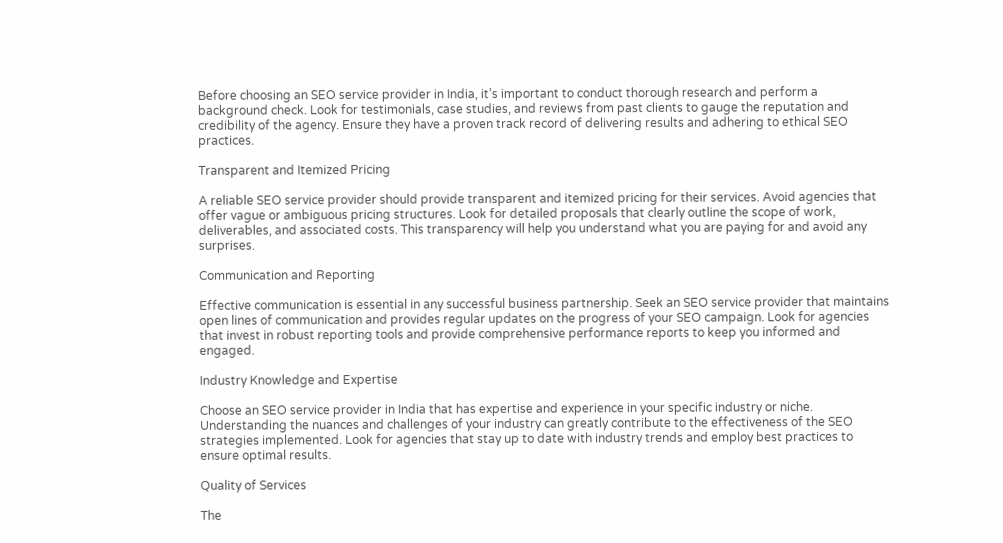Before choosing an SEO service provider in India, it’s important to conduct thorough research and perform a background check. Look for testimonials, case studies, and reviews from past clients to gauge the reputation and credibility of the agency. Ensure they have a proven track record of delivering results and adhering to ethical SEO practices.

Transparent and Itemized Pricing

A reliable SEO service provider should provide transparent and itemized pricing for their services. Avoid agencies that offer vague or ambiguous pricing structures. Look for detailed proposals that clearly outline the scope of work, deliverables, and associated costs. This transparency will help you understand what you are paying for and avoid any surprises.

Communication and Reporting

Effective communication is essential in any successful business partnership. Seek an SEO service provider that maintains open lines of communication and provides regular updates on the progress of your SEO campaign. Look for agencies that invest in robust reporting tools and provide comprehensive performance reports to keep you informed and engaged.

Industry Knowledge and Expertise

Choose an SEO service provider in India that has expertise and experience in your specific industry or niche. Understanding the nuances and challenges of your industry can greatly contribute to the effectiveness of the SEO strategies implemented. Look for agencies that stay up to date with industry trends and employ best practices to ensure optimal results.

Quality of Services

The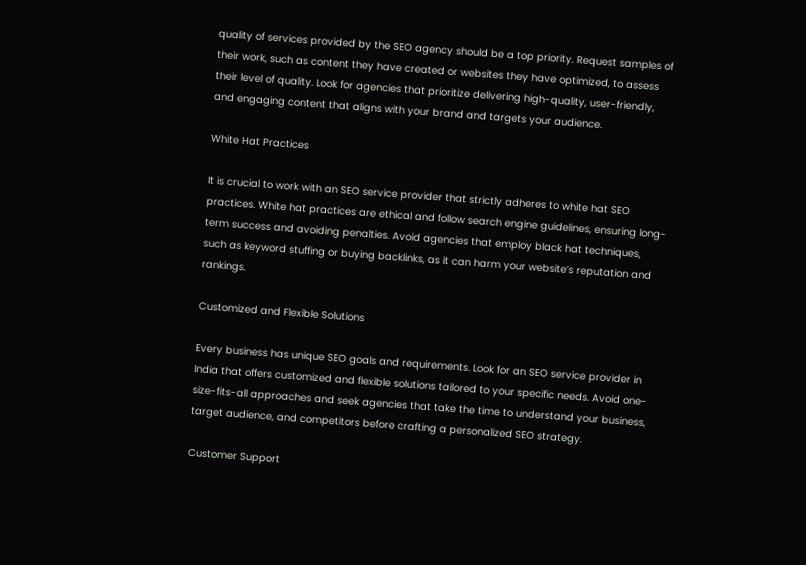quality of services provided by the SEO agency should be a top priority. Request samples of their work, such as content they have created or websites they have optimized, to assess their level of quality. Look for agencies that prioritize delivering high-quality, user-friendly, and engaging content that aligns with your brand and targets your audience.

White Hat Practices

It is crucial to work with an SEO service provider that strictly adheres to white hat SEO practices. White hat practices are ethical and follow search engine guidelines, ensuring long-term success and avoiding penalties. Avoid agencies that employ black hat techniques, such as keyword stuffing or buying backlinks, as it can harm your website’s reputation and rankings.

Customized and Flexible Solutions

Every business has unique SEO goals and requirements. Look for an SEO service provider in India that offers customized and flexible solutions tailored to your specific needs. Avoid one-size-fits-all approaches and seek agencies that take the time to understand your business, target audience, and competitors before crafting a personalized SEO strategy.

Customer Support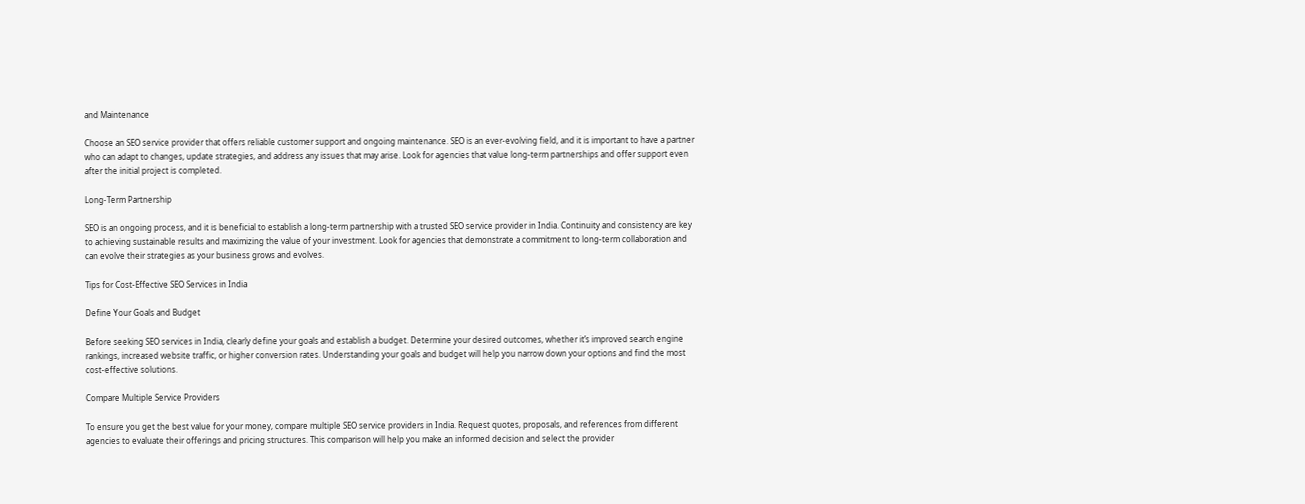and Maintenance

Choose an SEO service provider that offers reliable customer support and ongoing maintenance. SEO is an ever-evolving field, and it is important to have a partner who can adapt to changes, update strategies, and address any issues that may arise. Look for agencies that value long-term partnerships and offer support even after the initial project is completed.

Long-Term Partnership

SEO is an ongoing process, and it is beneficial to establish a long-term partnership with a trusted SEO service provider in India. Continuity and consistency are key to achieving sustainable results and maximizing the value of your investment. Look for agencies that demonstrate a commitment to long-term collaboration and can evolve their strategies as your business grows and evolves.

Tips for Cost-Effective SEO Services in India

Define Your Goals and Budget

Before seeking SEO services in India, clearly define your goals and establish a budget. Determine your desired outcomes, whether it’s improved search engine rankings, increased website traffic, or higher conversion rates. Understanding your goals and budget will help you narrow down your options and find the most cost-effective solutions.

Compare Multiple Service Providers

To ensure you get the best value for your money, compare multiple SEO service providers in India. Request quotes, proposals, and references from different agencies to evaluate their offerings and pricing structures. This comparison will help you make an informed decision and select the provider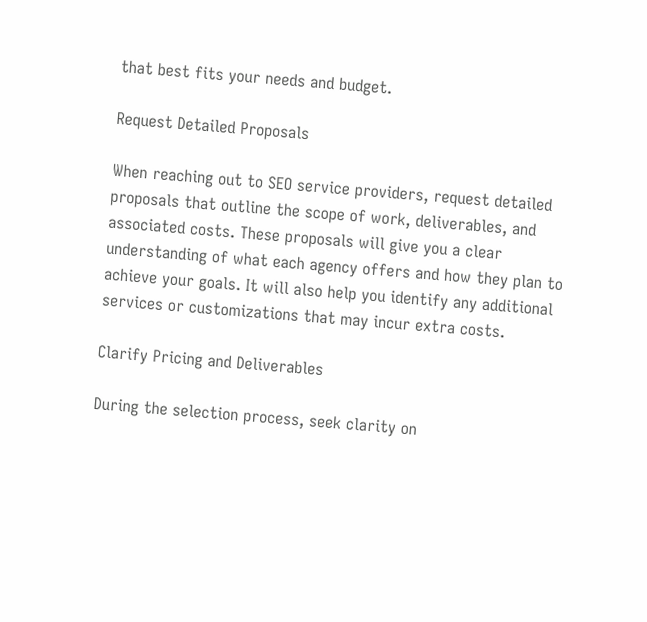that best fits your needs and budget.

Request Detailed Proposals

When reaching out to SEO service providers, request detailed proposals that outline the scope of work, deliverables, and associated costs. These proposals will give you a clear understanding of what each agency offers and how they plan to achieve your goals. It will also help you identify any additional services or customizations that may incur extra costs.

Clarify Pricing and Deliverables

During the selection process, seek clarity on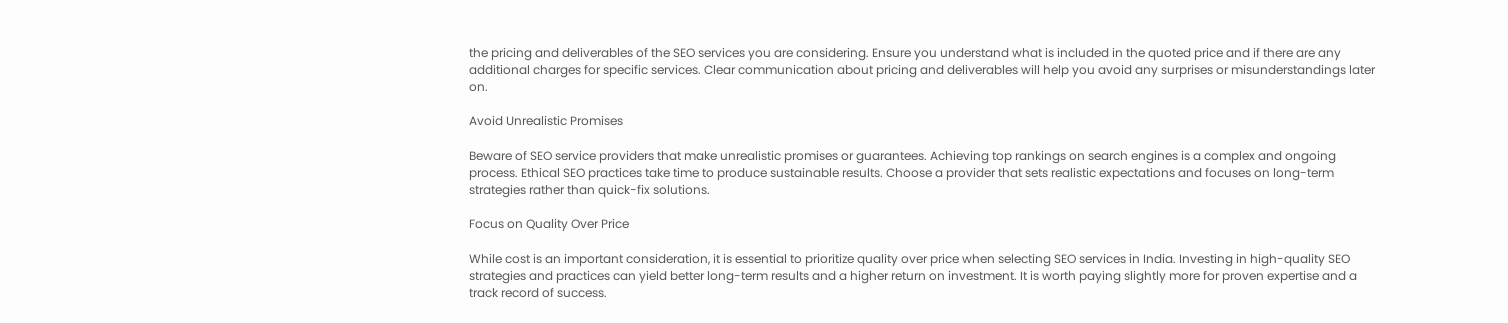the pricing and deliverables of the SEO services you are considering. Ensure you understand what is included in the quoted price and if there are any additional charges for specific services. Clear communication about pricing and deliverables will help you avoid any surprises or misunderstandings later on.

Avoid Unrealistic Promises

Beware of SEO service providers that make unrealistic promises or guarantees. Achieving top rankings on search engines is a complex and ongoing process. Ethical SEO practices take time to produce sustainable results. Choose a provider that sets realistic expectations and focuses on long-term strategies rather than quick-fix solutions.

Focus on Quality Over Price

While cost is an important consideration, it is essential to prioritize quality over price when selecting SEO services in India. Investing in high-quality SEO strategies and practices can yield better long-term results and a higher return on investment. It is worth paying slightly more for proven expertise and a track record of success.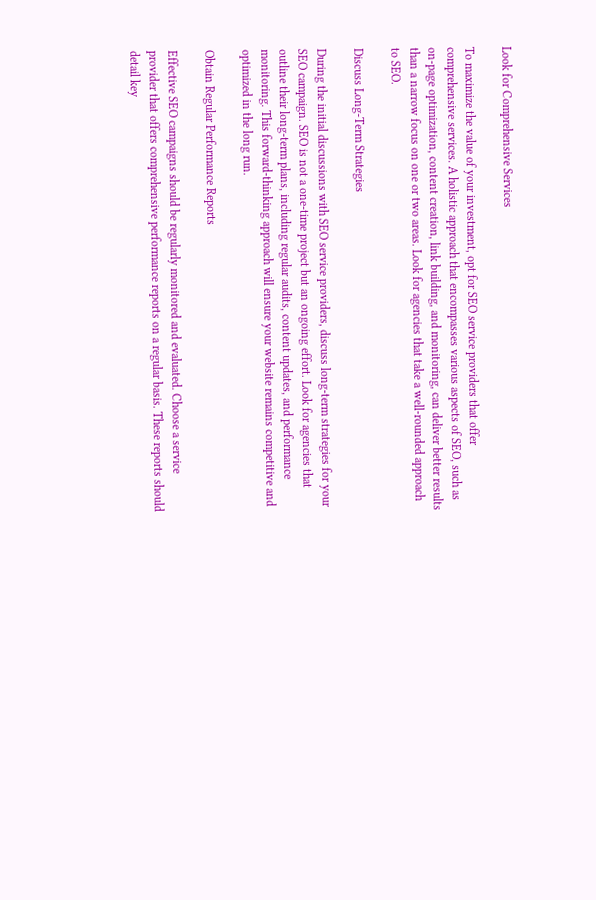Look for Comprehensive Services

To maximize the value of your investment, opt for SEO service providers that offer comprehensive services. A holistic approach that encompasses various aspects of SEO, such as on-page optimization, content creation, link building, and monitoring, can deliver better results than a narrow focus on one or two areas. Look for agencies that take a well-rounded approach to SEO.

Discuss Long-Term Strategies

During the initial discussions with SEO service providers, discuss long-term strategies for your SEO campaign. SEO is not a one-time project but an ongoing effort. Look for agencies that outline their long-term plans, including regular audits, content updates, and performance monitoring. This forward-thinking approach will ensure your website remains competitive and optimized in the long run.

Obtain Regular Performance Reports

Effective SEO campaigns should be regularly monitored and evaluated. Choose a service provider that offers comprehensive performance reports on a regular basis. These reports should detail key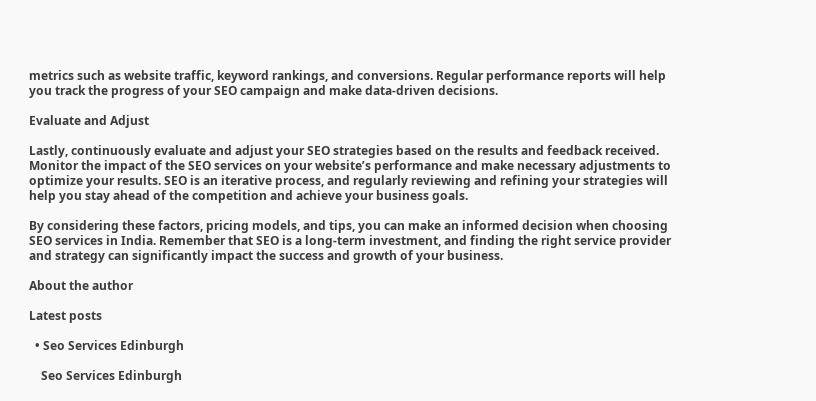metrics such as website traffic, keyword rankings, and conversions. Regular performance reports will help you track the progress of your SEO campaign and make data-driven decisions.

Evaluate and Adjust

Lastly, continuously evaluate and adjust your SEO strategies based on the results and feedback received. Monitor the impact of the SEO services on your website’s performance and make necessary adjustments to optimize your results. SEO is an iterative process, and regularly reviewing and refining your strategies will help you stay ahead of the competition and achieve your business goals.

By considering these factors, pricing models, and tips, you can make an informed decision when choosing SEO services in India. Remember that SEO is a long-term investment, and finding the right service provider and strategy can significantly impact the success and growth of your business.

About the author

Latest posts

  • Seo Services Edinburgh

    Seo Services Edinburgh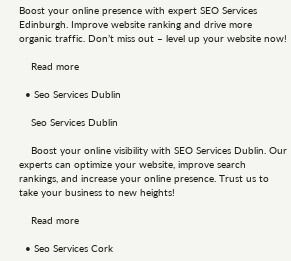Boost your online presence with expert SEO Services Edinburgh. Improve website ranking and drive more organic traffic. Don’t miss out – level up your website now!

    Read more

  • Seo Services Dublin

    Seo Services Dublin

    Boost your online visibility with SEO Services Dublin. Our experts can optimize your website, improve search rankings, and increase your online presence. Trust us to take your business to new heights!

    Read more

  • Seo Services Cork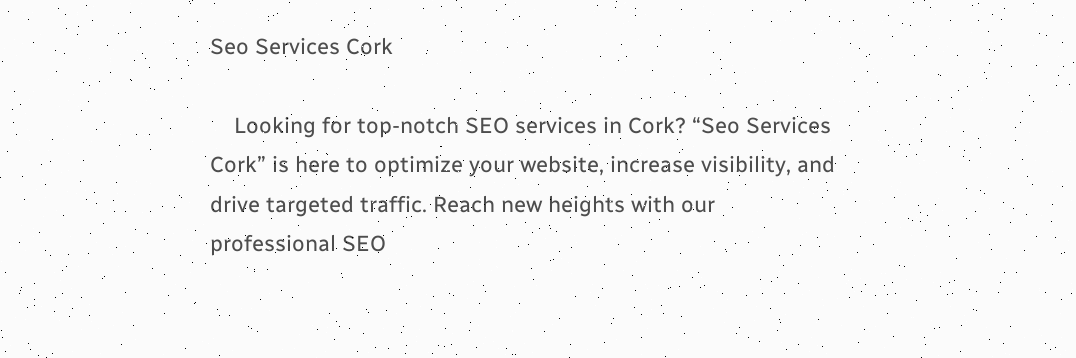Seo Services Cork

    Looking for top-notch SEO services in Cork? “Seo Services Cork” is here to optimize your website, increase visibility, and drive targeted traffic. Reach new heights with our professional SEO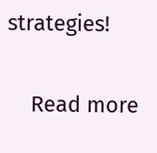strategies!

    Read more